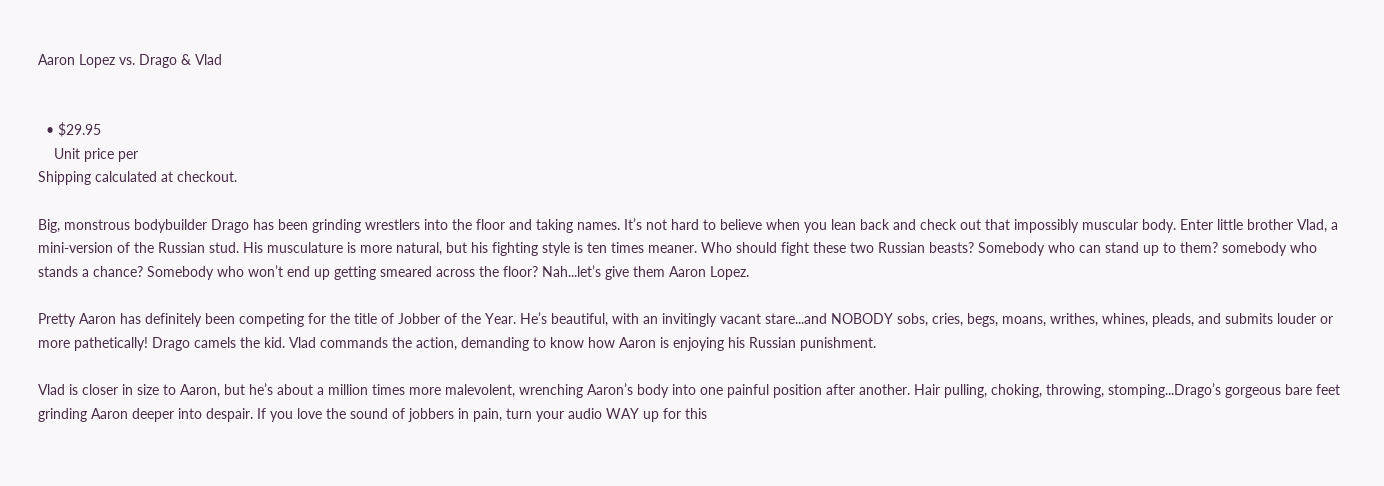Aaron Lopez vs. Drago & Vlad


  • $29.95
    Unit price per
Shipping calculated at checkout.

Big, monstrous bodybuilder Drago has been grinding wrestlers into the floor and taking names. It’s not hard to believe when you lean back and check out that impossibly muscular body. Enter little brother Vlad, a mini-version of the Russian stud. His musculature is more natural, but his fighting style is ten times meaner. Who should fight these two Russian beasts? Somebody who can stand up to them? somebody who stands a chance? Somebody who won’t end up getting smeared across the floor? Nah...let’s give them Aaron Lopez.

Pretty Aaron has definitely been competing for the title of Jobber of the Year. He’s beautiful, with an invitingly vacant stare...and NOBODY sobs, cries, begs, moans, writhes, whines, pleads, and submits louder or more pathetically! Drago camels the kid. Vlad commands the action, demanding to know how Aaron is enjoying his Russian punishment.

Vlad is closer in size to Aaron, but he’s about a million times more malevolent, wrenching Aaron’s body into one painful position after another. Hair pulling, choking, throwing, stomping...Drago’s gorgeous bare feet grinding Aaron deeper into despair. If you love the sound of jobbers in pain, turn your audio WAY up for this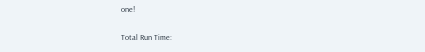one!

Total Run Time: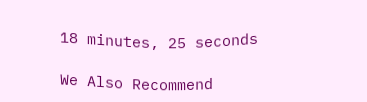18 minutes, 25 seconds

We Also Recommend